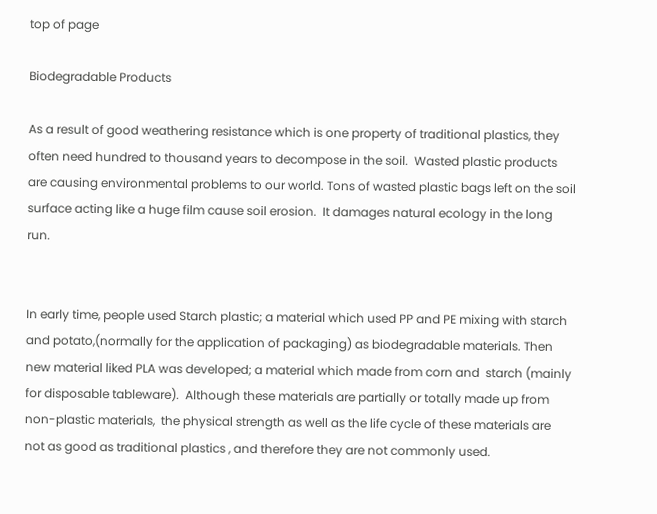top of page

Biodegradable Products

As a result of good weathering resistance which is one property of traditional plastics, they often need hundred to thousand years to decompose in the soil.  Wasted plastic products are causing environmental problems to our world. Tons of wasted plastic bags left on the soil surface acting like a huge film cause soil erosion.  It damages natural ecology in the long run.


In early time, people used Starch plastic; a material which used PP and PE mixing with starch and potato,(normally for the application of packaging) as biodegradable materials. Then new material liked PLA was developed; a material which made from corn and  starch (mainly for disposable tableware).  Although these materials are partially or totally made up from non-plastic materials,  the physical strength as well as the life cycle of these materials are not as good as traditional plastics , and therefore they are not commonly used.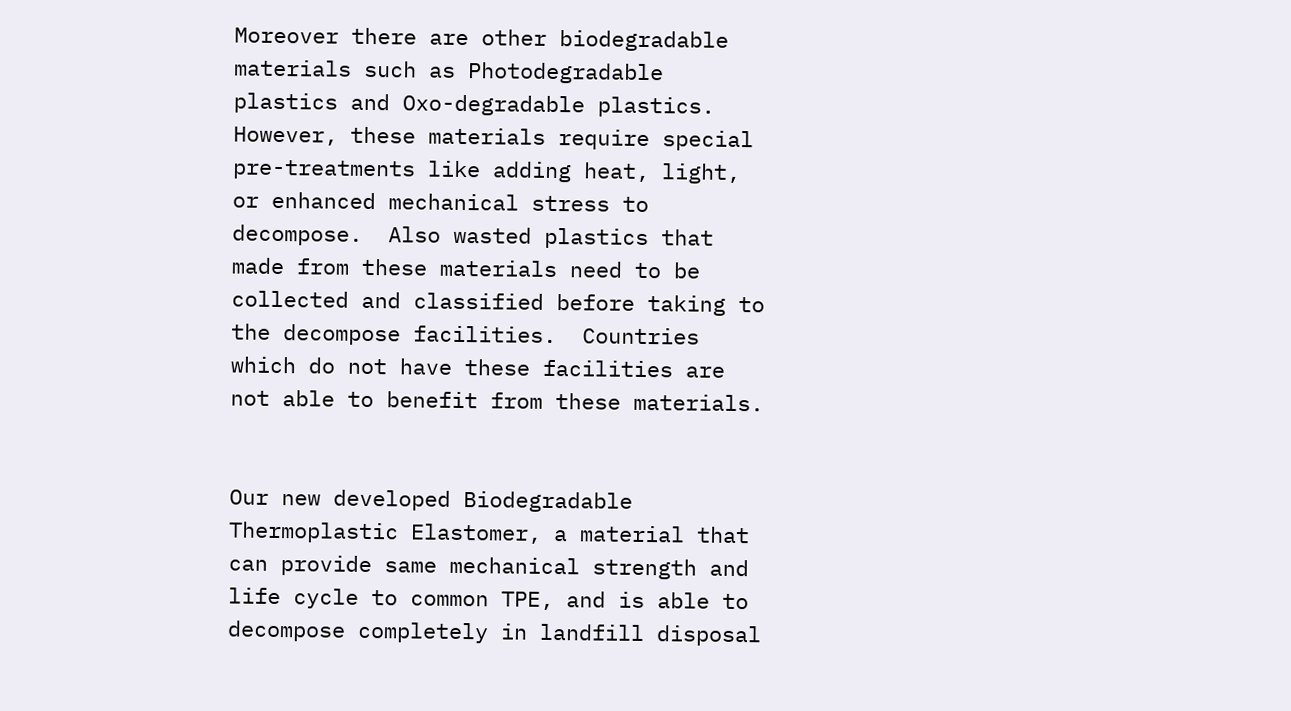Moreover there are other biodegradable materials such as Photodegradable plastics and Oxo-degradable plastics.  However, these materials require special pre-treatments like adding heat, light, or enhanced mechanical stress to decompose.  Also wasted plastics that made from these materials need to be collected and classified before taking to the decompose facilities.  Countries which do not have these facilities are not able to benefit from these materials.


Our new developed Biodegradable Thermoplastic Elastomer, a material that can provide same mechanical strength and life cycle to common TPE, and is able to decompose completely in landfill disposal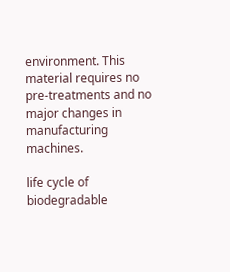environment. This material requires no pre-treatments and no major changes in manufacturing machines.

life cycle of biodegradable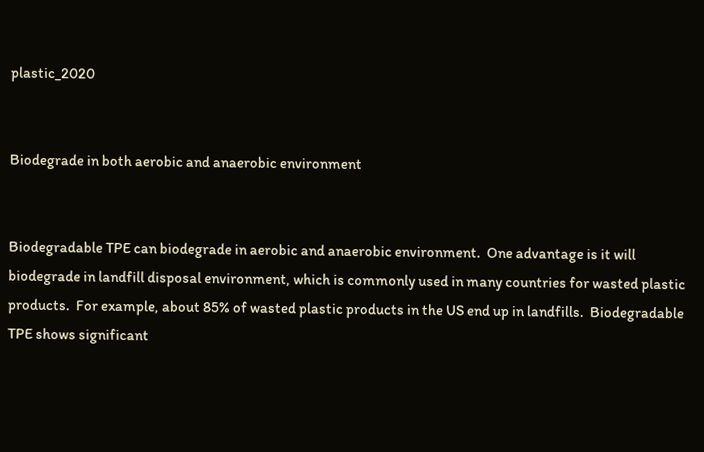plastic_2020


Biodegrade in both aerobic and anaerobic environment


Biodegradable TPE can biodegrade in aerobic and anaerobic environment.  One advantage is it will biodegrade in landfill disposal environment, which is commonly used in many countries for wasted plastic products.  For example, about 85% of wasted plastic products in the US end up in landfills.  Biodegradable TPE shows significant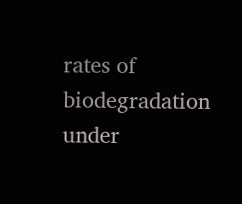rates of biodegradation under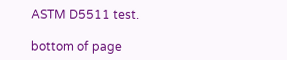ASTM D5511 test.

bottom of page